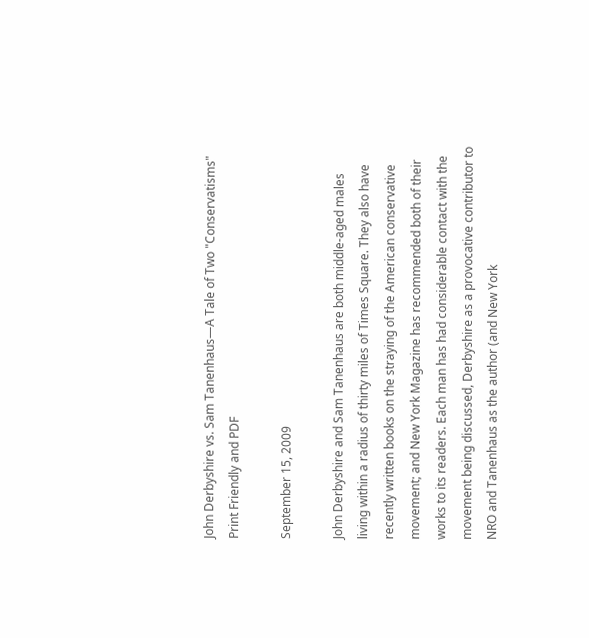John Derbyshire vs. Sam Tanenhaus—A Tale of Two "Conservatisms"
Print Friendly and PDF

September 15, 2009

John Derbyshire and Sam Tanenhaus are both middle-aged males living within a radius of thirty miles of Times Square. They also have recently written books on the straying of the American conservative movement; and New York Magazine has recommended both of their works to its readers. Each man has had considerable contact with the movement being discussed, Derbyshire as a provocative contributor to NRO and Tanenhaus as the author (and New York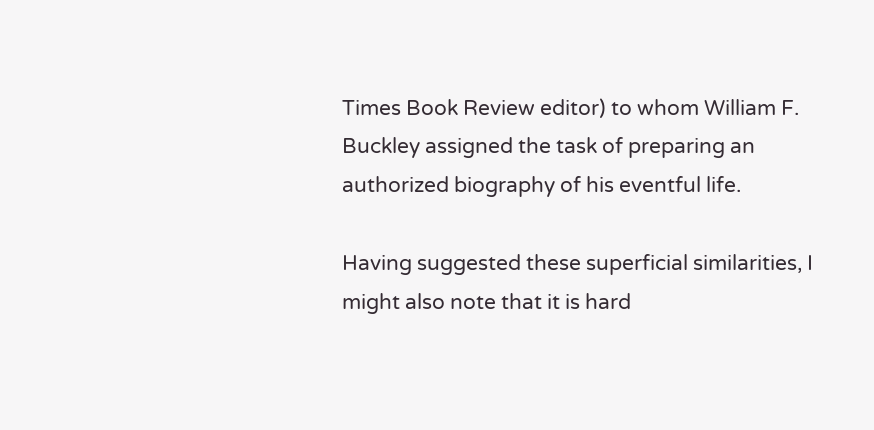Times Book Review editor) to whom William F. Buckley assigned the task of preparing an authorized biography of his eventful life.

Having suggested these superficial similarities, I might also note that it is hard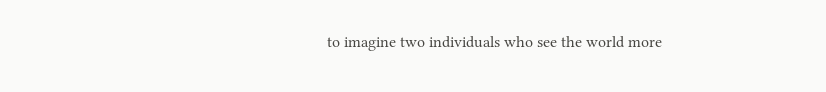to imagine two individuals who see the world more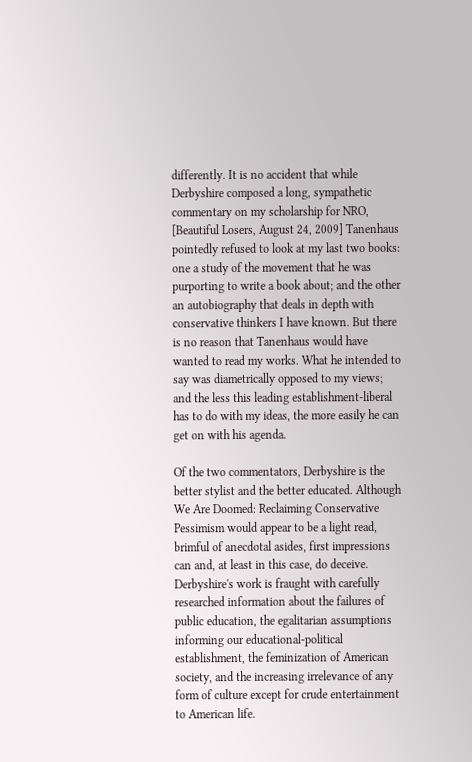differently. It is no accident that while Derbyshire composed a long, sympathetic commentary on my scholarship for NRO, [Beautiful Losers, August 24, 2009] Tanenhaus pointedly refused to look at my last two books: one a study of the movement that he was purporting to write a book about; and the other an autobiography that deals in depth with conservative thinkers I have known. But there is no reason that Tanenhaus would have wanted to read my works. What he intended to say was diametrically opposed to my views; and the less this leading establishment-liberal has to do with my ideas, the more easily he can get on with his agenda.

Of the two commentators, Derbyshire is the better stylist and the better educated. Although We Are Doomed: Reclaiming Conservative Pessimism would appear to be a light read, brimful of anecdotal asides, first impressions can and, at least in this case, do deceive. Derbyshire's work is fraught with carefully researched information about the failures of public education, the egalitarian assumptions informing our educational-political establishment, the feminization of American society, and the increasing irrelevance of any form of culture except for crude entertainment to American life.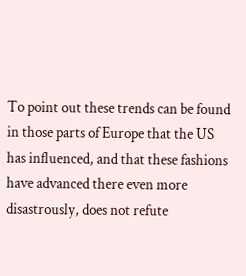To point out these trends can be found in those parts of Europe that the US has influenced, and that these fashions have advanced there even more disastrously, does not refute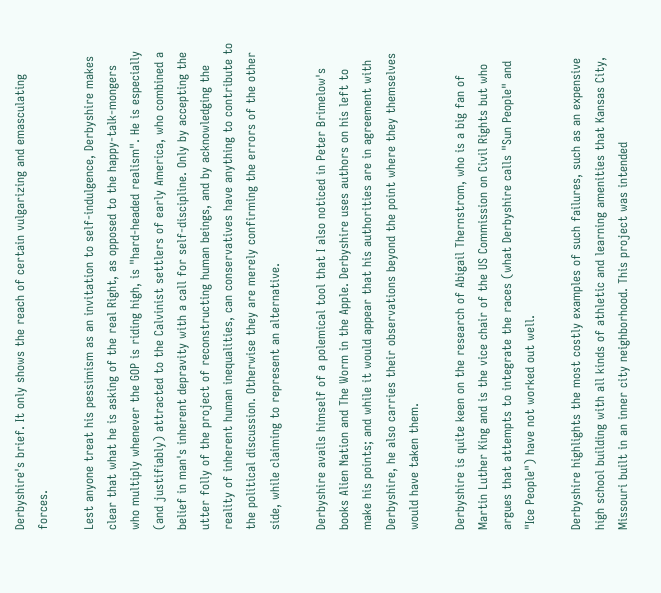Derbyshire's brief. It only shows the reach of certain vulgarizing and emasculating forces.

Lest anyone treat his pessimism as an invitation to self-indulgence, Derbyshire makes clear that what he is asking of the real Right, as opposed to the happy-talk-mongers who multiply whenever the GOP is riding high, is "hard-headed realism". He is especially (and justifiably) attracted to the Calvinist settlers of early America, who combined a belief in man's inherent depravity with a call for self-discipline. Only by accepting the utter folly of the project of reconstructing human beings, and by acknowledging the reality of inherent human inequalities, can conservatives have anything to contribute to the political discussion. Otherwise they are merely confirming the errors of the other side, while claiming to represent an alternative.

Derbyshire avails himself of a polemical tool that I also noticed in Peter Brimelow's books Alien Nation and The Worm in the Apple. Derbyshire uses authors on his left to make his points; and while it would appear that his authorities are in agreement with Derbyshire, he also carries their observations beyond the point where they themselves would have taken them.

Derbyshire is quite keen on the research of Abigail Thernstrom, who is a big fan of Martin Luther King and is the vice chair of the US Commission on Civil Rights but who argues that attempts to integrate the races (what Derbyshire calls "Sun People" and "Ice People") have not worked out well.

Derbyshire highlights the most costly examples of such failures, such as an expensive high school building with all kinds of athletic and learning amenities that Kansas City, Missouri built in an inner city neighborhood. This project was intended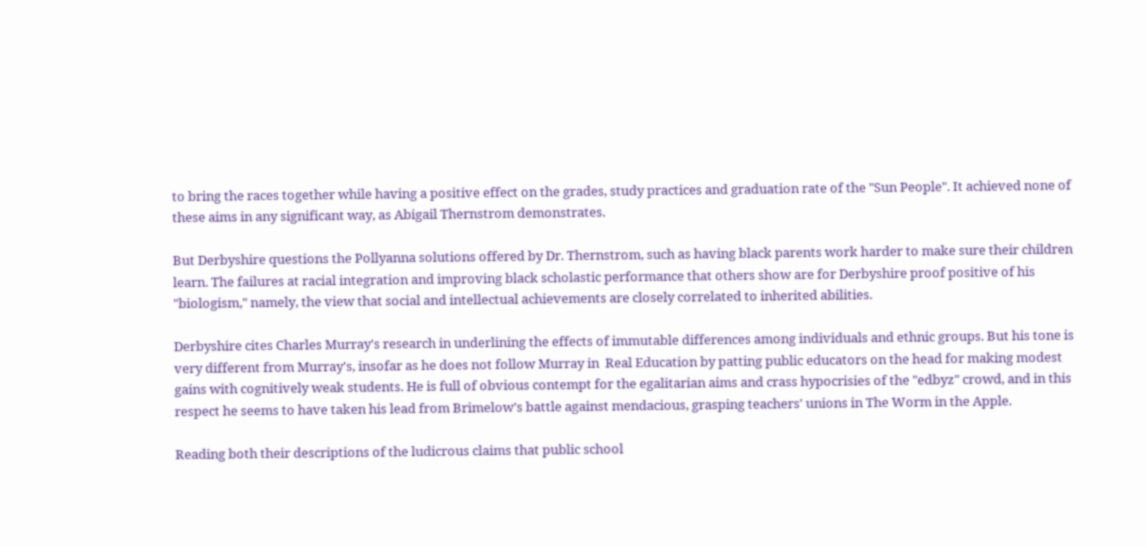to bring the races together while having a positive effect on the grades, study practices and graduation rate of the "Sun People". It achieved none of these aims in any significant way, as Abigail Thernstrom demonstrates.

But Derbyshire questions the Pollyanna solutions offered by Dr. Thernstrom, such as having black parents work harder to make sure their children learn. The failures at racial integration and improving black scholastic performance that others show are for Derbyshire proof positive of his "biologism," namely, the view that social and intellectual achievements are closely correlated to inherited abilities.

Derbyshire cites Charles Murray's research in underlining the effects of immutable differences among individuals and ethnic groups. But his tone is very different from Murray's, insofar as he does not follow Murray in  Real Education by patting public educators on the head for making modest gains with cognitively weak students. He is full of obvious contempt for the egalitarian aims and crass hypocrisies of the "edbyz" crowd, and in this respect he seems to have taken his lead from Brimelow's battle against mendacious, grasping teachers' unions in The Worm in the Apple.

Reading both their descriptions of the ludicrous claims that public school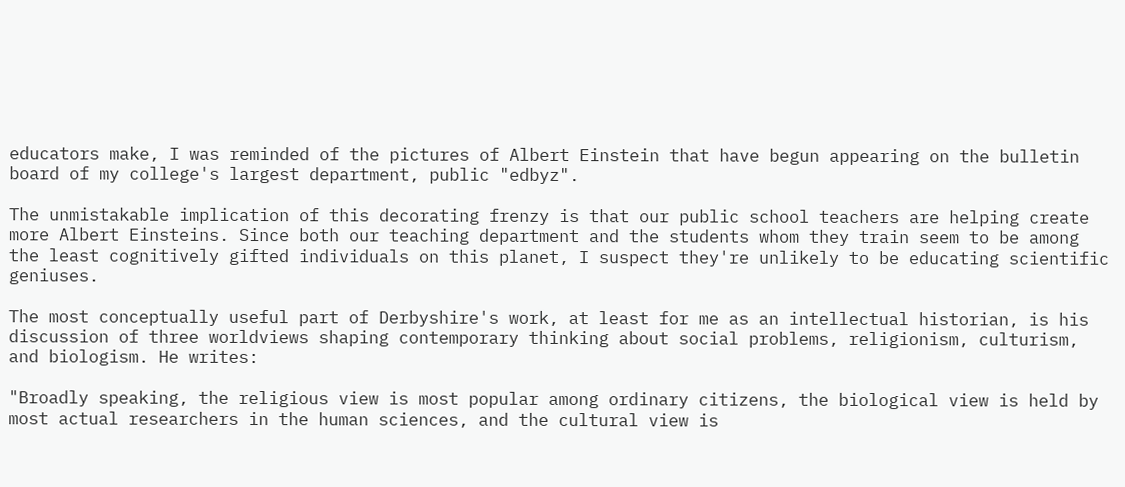educators make, I was reminded of the pictures of Albert Einstein that have begun appearing on the bulletin board of my college's largest department, public "edbyz".

The unmistakable implication of this decorating frenzy is that our public school teachers are helping create more Albert Einsteins. Since both our teaching department and the students whom they train seem to be among the least cognitively gifted individuals on this planet, I suspect they're unlikely to be educating scientific geniuses.

The most conceptually useful part of Derbyshire's work, at least for me as an intellectual historian, is his discussion of three worldviews shaping contemporary thinking about social problems, religionism, culturism, and biologism. He writes:

"Broadly speaking, the religious view is most popular among ordinary citizens, the biological view is held by most actual researchers in the human sciences, and the cultural view is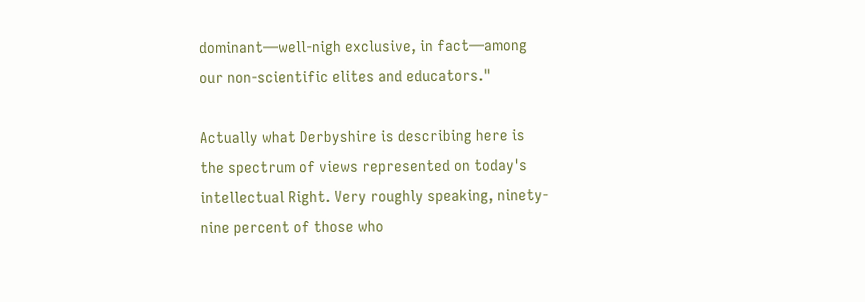dominant—well-nigh exclusive, in fact—among our non-scientific elites and educators."

Actually what Derbyshire is describing here is the spectrum of views represented on today's intellectual Right. Very roughly speaking, ninety-nine percent of those who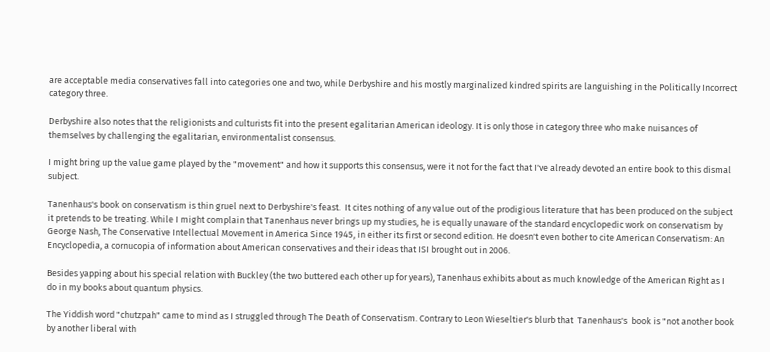are acceptable media conservatives fall into categories one and two, while Derbyshire and his mostly marginalized kindred spirits are languishing in the Politically Incorrect category three.

Derbyshire also notes that the religionists and culturists fit into the present egalitarian American ideology. It is only those in category three who make nuisances of themselves by challenging the egalitarian, environmentalist consensus.

I might bring up the value game played by the "movement" and how it supports this consensus, were it not for the fact that I've already devoted an entire book to this dismal subject.

Tanenhaus's book on conservatism is thin gruel next to Derbyshire's feast.  It cites nothing of any value out of the prodigious literature that has been produced on the subject it pretends to be treating. While I might complain that Tanenhaus never brings up my studies, he is equally unaware of the standard encyclopedic work on conservatism by George Nash, The Conservative Intellectual Movement in America Since 1945, in either its first or second edition. He doesn't even bother to cite American Conservatism: An Encyclopedia, a cornucopia of information about American conservatives and their ideas that ISI brought out in 2006.

Besides yapping about his special relation with Buckley (the two buttered each other up for years), Tanenhaus exhibits about as much knowledge of the American Right as I do in my books about quantum physics.

The Yiddish word "chutzpah" came to mind as I struggled through The Death of Conservatism. Contrary to Leon Wieseltier's blurb that  Tanenhaus's  book is "not another book by another liberal with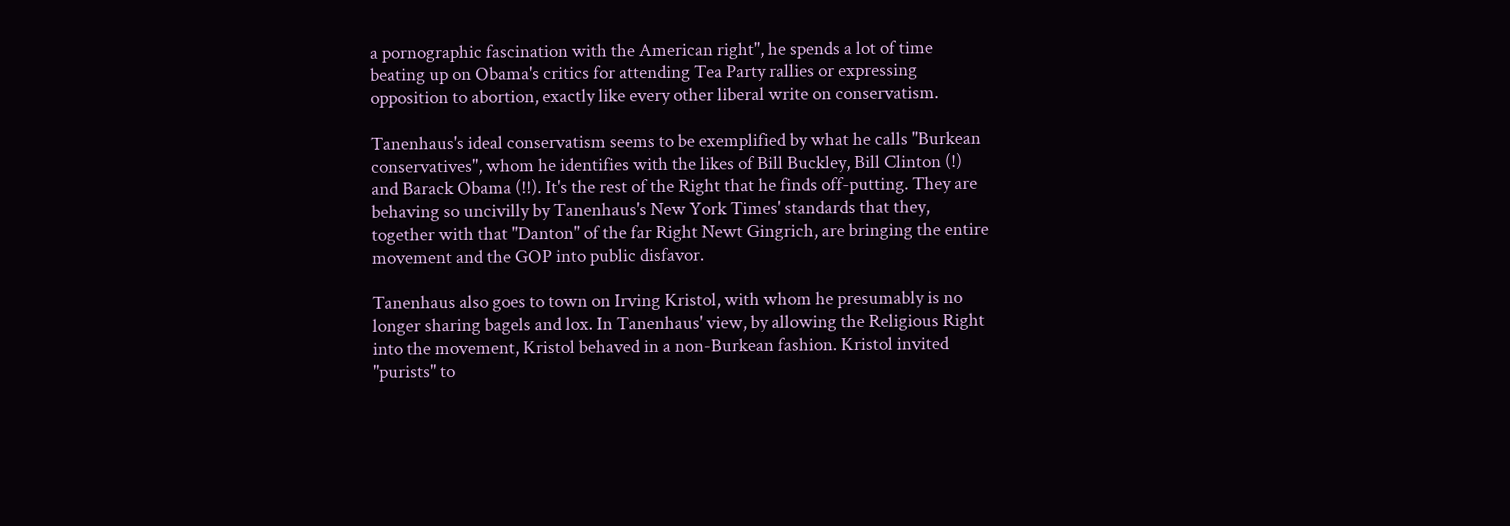a pornographic fascination with the American right", he spends a lot of time beating up on Obama's critics for attending Tea Party rallies or expressing opposition to abortion, exactly like every other liberal write on conservatism.

Tanenhaus's ideal conservatism seems to be exemplified by what he calls "Burkean conservatives", whom he identifies with the likes of Bill Buckley, Bill Clinton (!) and Barack Obama (!!). It's the rest of the Right that he finds off-putting. They are behaving so uncivilly by Tanenhaus's New York Times' standards that they, together with that "Danton" of the far Right Newt Gingrich, are bringing the entire movement and the GOP into public disfavor.

Tanenhaus also goes to town on Irving Kristol, with whom he presumably is no longer sharing bagels and lox. In Tanenhaus' view, by allowing the Religious Right into the movement, Kristol behaved in a non-Burkean fashion. Kristol invited "purists" to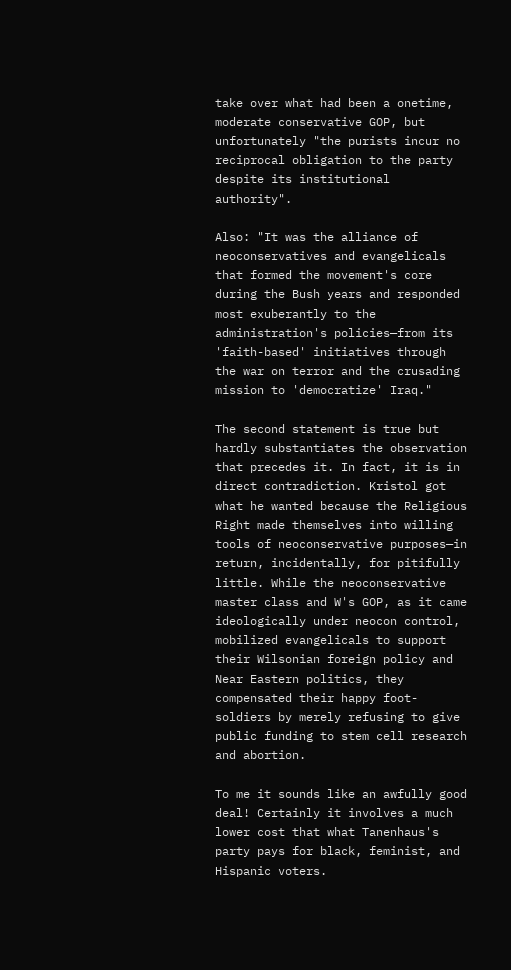take over what had been a onetime, moderate conservative GOP, but unfortunately "the purists incur no reciprocal obligation to the party despite its institutional authority".

Also: "It was the alliance of neoconservatives and evangelicals that formed the movement's core during the Bush years and responded most exuberantly to the administration's policies—from its 'faith-based' initiatives through the war on terror and the crusading mission to 'democratize' Iraq."

The second statement is true but hardly substantiates the observation that precedes it. In fact, it is in direct contradiction. Kristol got what he wanted because the Religious Right made themselves into willing tools of neoconservative purposes—in return, incidentally, for pitifully little. While the neoconservative master class and W's GOP, as it came ideologically under neocon control, mobilized evangelicals to support their Wilsonian foreign policy and Near Eastern politics, they compensated their happy foot-soldiers by merely refusing to give public funding to stem cell research and abortion.

To me it sounds like an awfully good deal! Certainly it involves a much lower cost that what Tanenhaus's party pays for black, feminist, and Hispanic voters.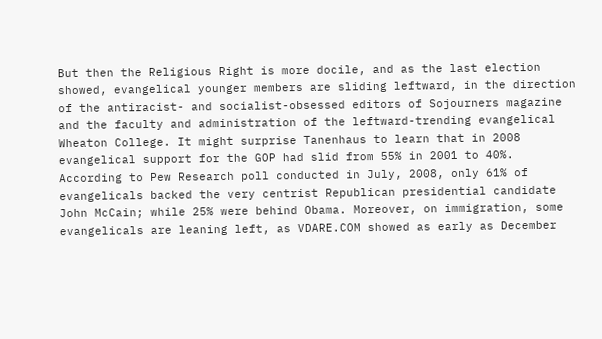But then the Religious Right is more docile, and as the last election showed, evangelical younger members are sliding leftward, in the direction of the antiracist- and socialist-obsessed editors of Sojourners magazine and the faculty and administration of the leftward-trending evangelical Wheaton College. It might surprise Tanenhaus to learn that in 2008 evangelical support for the GOP had slid from 55% in 2001 to 40%. According to Pew Research poll conducted in July, 2008, only 61% of evangelicals backed the very centrist Republican presidential candidate John McCain; while 25% were behind Obama. Moreover, on immigration, some evangelicals are leaning left, as VDARE.COM showed as early as December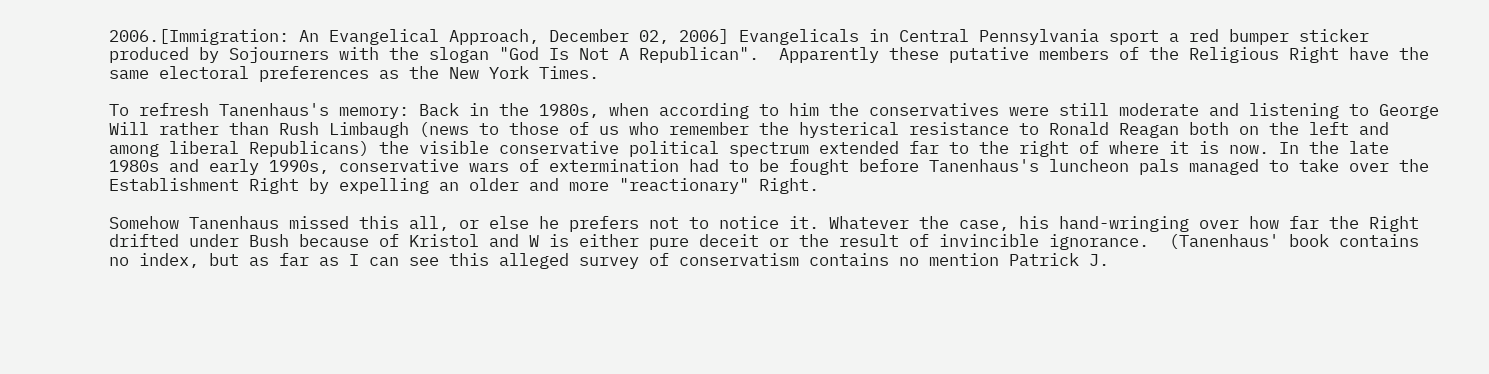2006.[Immigration: An Evangelical Approach, December 02, 2006] Evangelicals in Central Pennsylvania sport a red bumper sticker produced by Sojourners with the slogan "God Is Not A Republican".  Apparently these putative members of the Religious Right have the same electoral preferences as the New York Times.

To refresh Tanenhaus's memory: Back in the 1980s, when according to him the conservatives were still moderate and listening to George Will rather than Rush Limbaugh (news to those of us who remember the hysterical resistance to Ronald Reagan both on the left and among liberal Republicans) the visible conservative political spectrum extended far to the right of where it is now. In the late 1980s and early 1990s, conservative wars of extermination had to be fought before Tanenhaus's luncheon pals managed to take over the Establishment Right by expelling an older and more "reactionary" Right.

Somehow Tanenhaus missed this all, or else he prefers not to notice it. Whatever the case, his hand-wringing over how far the Right drifted under Bush because of Kristol and W is either pure deceit or the result of invincible ignorance.  (Tanenhaus' book contains no index, but as far as I can see this alleged survey of conservatism contains no mention Patrick J.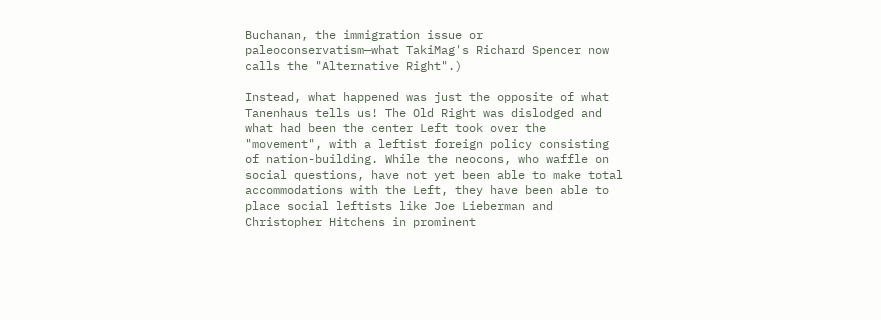Buchanan, the immigration issue or paleoconservatism—what TakiMag's Richard Spencer now calls the "Alternative Right".)

Instead, what happened was just the opposite of what Tanenhaus tells us! The Old Right was dislodged and what had been the center Left took over the "movement", with a leftist foreign policy consisting of nation-building. While the neocons, who waffle on social questions, have not yet been able to make total accommodations with the Left, they have been able to place social leftists like Joe Lieberman and Christopher Hitchens in prominent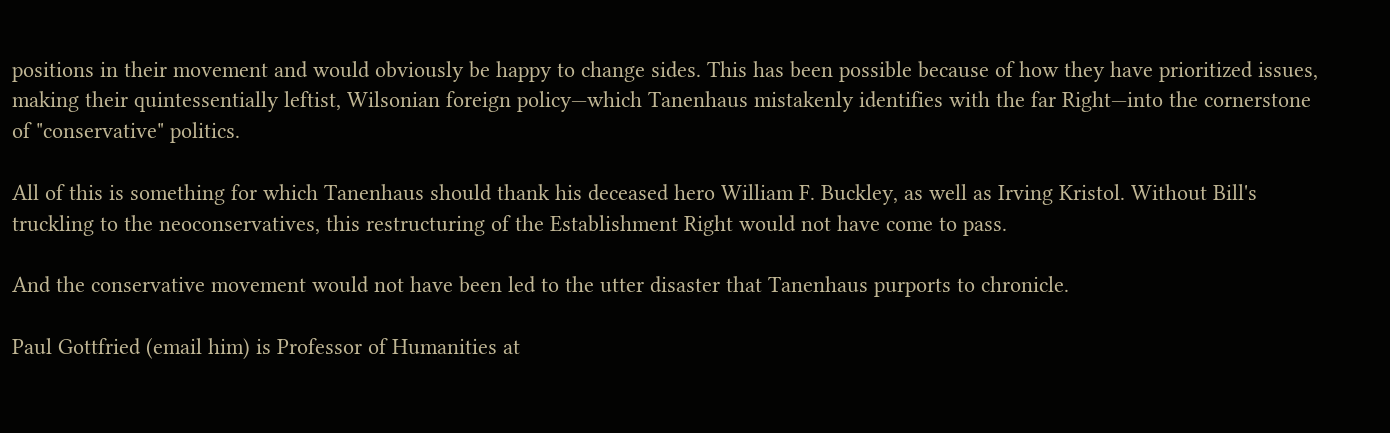positions in their movement and would obviously be happy to change sides. This has been possible because of how they have prioritized issues, making their quintessentially leftist, Wilsonian foreign policy—which Tanenhaus mistakenly identifies with the far Right—into the cornerstone of "conservative" politics.

All of this is something for which Tanenhaus should thank his deceased hero William F. Buckley, as well as Irving Kristol. Without Bill's truckling to the neoconservatives, this restructuring of the Establishment Right would not have come to pass.

And the conservative movement would not have been led to the utter disaster that Tanenhaus purports to chronicle.

Paul Gottfried (email him) is Professor of Humanities at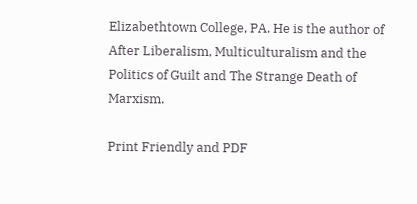Elizabethtown College, PA. He is the author of After Liberalism, Multiculturalism and the Politics of Guilt and The Strange Death of Marxism.

Print Friendly and PDF